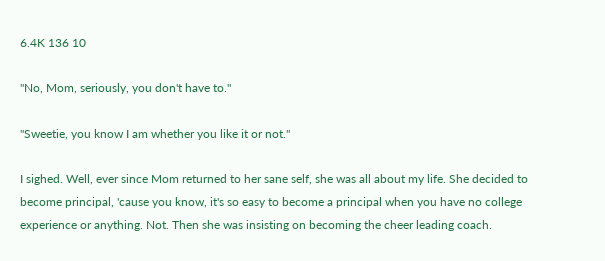6.4K 136 10

"No, Mom, seriously, you don't have to."

"Sweetie, you know I am whether you like it or not."

I sighed. Well, ever since Mom returned to her sane self, she was all about my life. She decided to become principal, 'cause you know, it's so easy to become a principal when you have no college experience or anything. Not. Then she was insisting on becoming the cheer leading coach.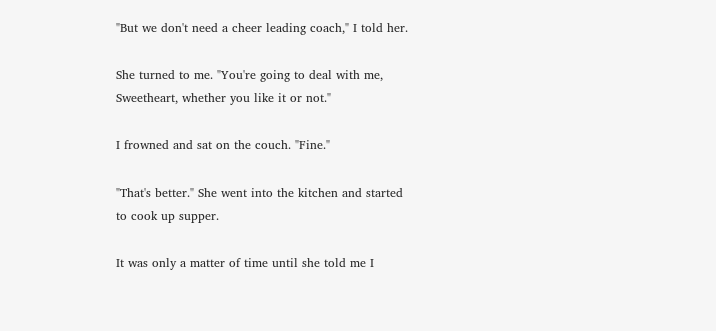"But we don't need a cheer leading coach," I told her.

She turned to me. "You're going to deal with me, Sweetheart, whether you like it or not."

I frowned and sat on the couch. "Fine."

"That's better." She went into the kitchen and started to cook up supper.

It was only a matter of time until she told me I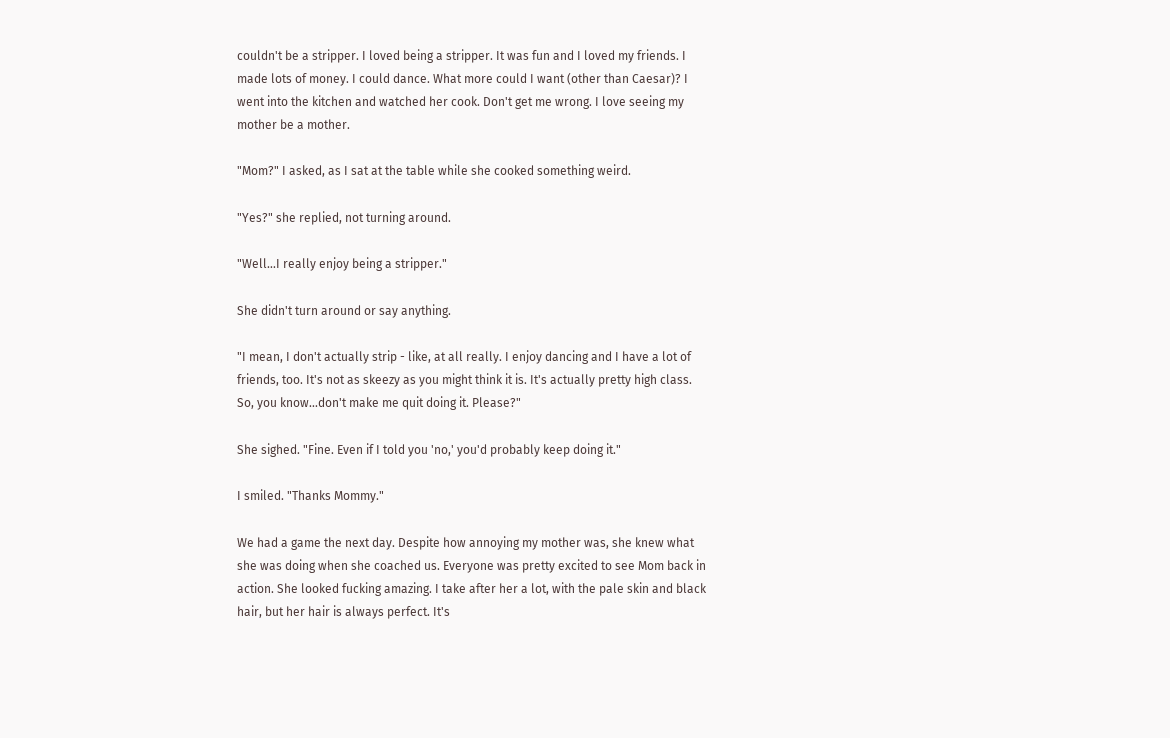couldn't be a stripper. I loved being a stripper. It was fun and I loved my friends. I made lots of money. I could dance. What more could I want (other than Caesar)? I went into the kitchen and watched her cook. Don't get me wrong. I love seeing my mother be a mother.

"Mom?" I asked, as I sat at the table while she cooked something weird.

"Yes?" she replied, not turning around.

"Well...I really enjoy being a stripper."

She didn't turn around or say anything.

"I mean, I don't actually strip - like, at all really. I enjoy dancing and I have a lot of friends, too. It's not as skeezy as you might think it is. It's actually pretty high class. So, you know...don't make me quit doing it. Please?"

She sighed. "Fine. Even if I told you 'no,' you'd probably keep doing it."

I smiled. "Thanks Mommy."

We had a game the next day. Despite how annoying my mother was, she knew what she was doing when she coached us. Everyone was pretty excited to see Mom back in action. She looked fucking amazing. I take after her a lot, with the pale skin and black hair, but her hair is always perfect. It's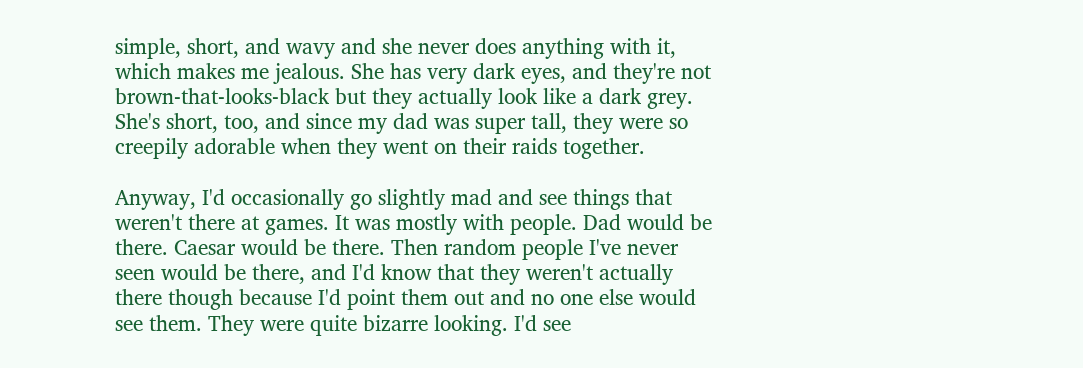simple, short, and wavy and she never does anything with it, which makes me jealous. She has very dark eyes, and they're not brown-that-looks-black but they actually look like a dark grey. She's short, too, and since my dad was super tall, they were so creepily adorable when they went on their raids together.

Anyway, I'd occasionally go slightly mad and see things that weren't there at games. It was mostly with people. Dad would be there. Caesar would be there. Then random people I've never seen would be there, and I'd know that they weren't actually there though because I'd point them out and no one else would see them. They were quite bizarre looking. I'd see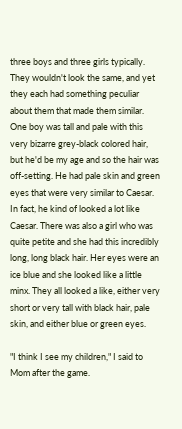three boys and three girls typically. They wouldn't look the same, and yet they each had something peculiar about them that made them similar. One boy was tall and pale with this very bizarre grey-black colored hair, but he'd be my age and so the hair was off-setting. He had pale skin and green eyes that were very similar to Caesar. In fact, he kind of looked a lot like Caesar. There was also a girl who was quite petite and she had this incredibly long, long black hair. Her eyes were an ice blue and she looked like a little minx. They all looked a like, either very short or very tall with black hair, pale skin, and either blue or green eyes.

"I think I see my children," I said to Mom after the game.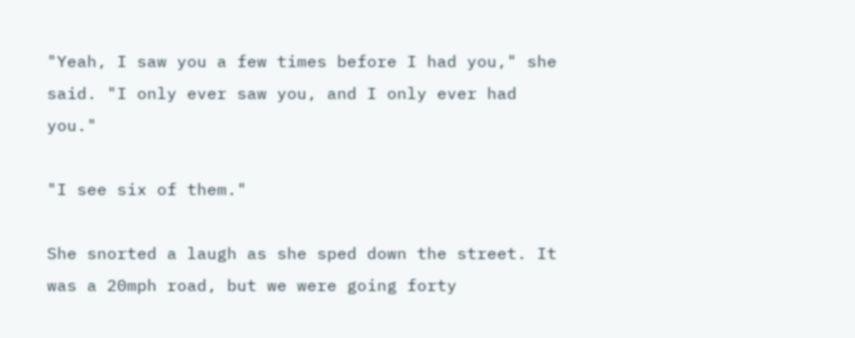"Yeah, I saw you a few times before I had you," she said. "I only ever saw you, and I only ever had you."

"I see six of them."

She snorted a laugh as she sped down the street. It was a 20mph road, but we were going forty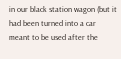in our black station wagon (but it had been turned into a car meant to be used after the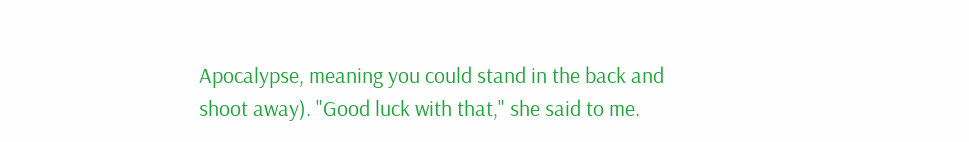Apocalypse, meaning you could stand in the back and shoot away). "Good luck with that," she said to me.